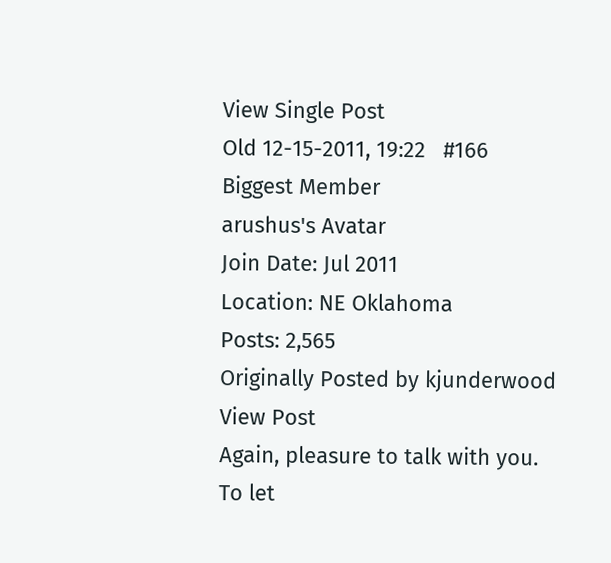View Single Post
Old 12-15-2011, 19:22   #166
Biggest Member
arushus's Avatar
Join Date: Jul 2011
Location: NE Oklahoma
Posts: 2,565
Originally Posted by kjunderwood View Post
Again, pleasure to talk with you.
To let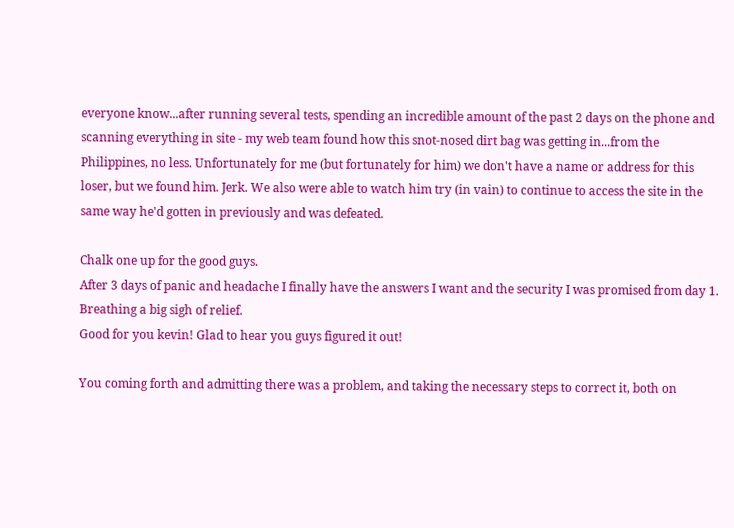everyone know...after running several tests, spending an incredible amount of the past 2 days on the phone and scanning everything in site - my web team found how this snot-nosed dirt bag was getting in...from the Philippines, no less. Unfortunately for me (but fortunately for him) we don't have a name or address for this loser, but we found him. Jerk. We also were able to watch him try (in vain) to continue to access the site in the same way he'd gotten in previously and was defeated.

Chalk one up for the good guys.
After 3 days of panic and headache I finally have the answers I want and the security I was promised from day 1. Breathing a big sigh of relief.
Good for you kevin! Glad to hear you guys figured it out!

You coming forth and admitting there was a problem, and taking the necessary steps to correct it, both on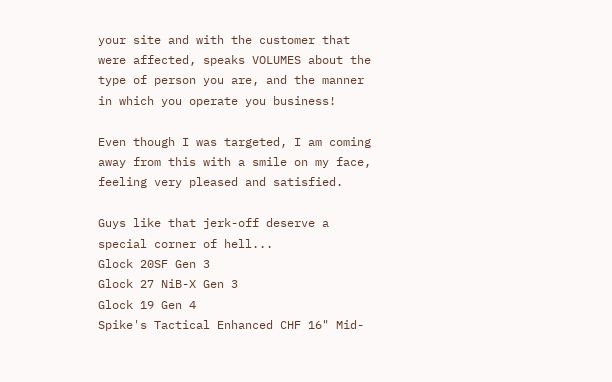your site and with the customer that were affected, speaks VOLUMES about the type of person you are, and the manner in which you operate you business!

Even though I was targeted, I am coming away from this with a smile on my face, feeling very pleased and satisfied.

Guys like that jerk-off deserve a special corner of hell...
Glock 20SF Gen 3
Glock 27 NiB-X Gen 3
Glock 19 Gen 4
Spike's Tactical Enhanced CHF 16" Mid-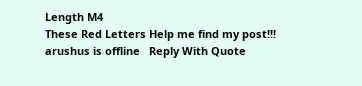Length M4
These Red Letters Help me find my post!!!
arushus is offline   Reply With Quote